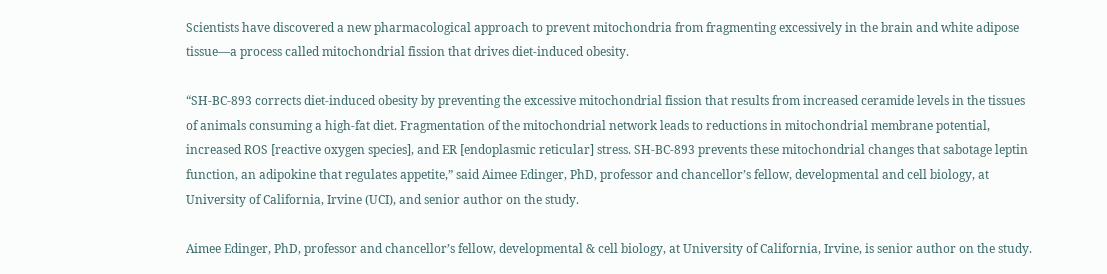Scientists have discovered a new pharmacological approach to prevent mitochondria from fragmenting excessively in the brain and white adipose tissue—a process called mitochondrial fission that drives diet-induced obesity.

“SH-BC-893 corrects diet-induced obesity by preventing the excessive mitochondrial fission that results from increased ceramide levels in the tissues of animals consuming a high-fat diet. Fragmentation of the mitochondrial network leads to reductions in mitochondrial membrane potential, increased ROS [reactive oxygen species], and ER [endoplasmic reticular] stress. SH-BC-893 prevents these mitochondrial changes that sabotage leptin function, an adipokine that regulates appetite,” said Aimee Edinger, PhD, professor and chancellor’s fellow, developmental and cell biology, at University of California, Irvine (UCI), and senior author on the study.

Aimee Edinger, PhD, professor and chancellor’s fellow, developmental & cell biology, at University of California, Irvine, is senior author on the study.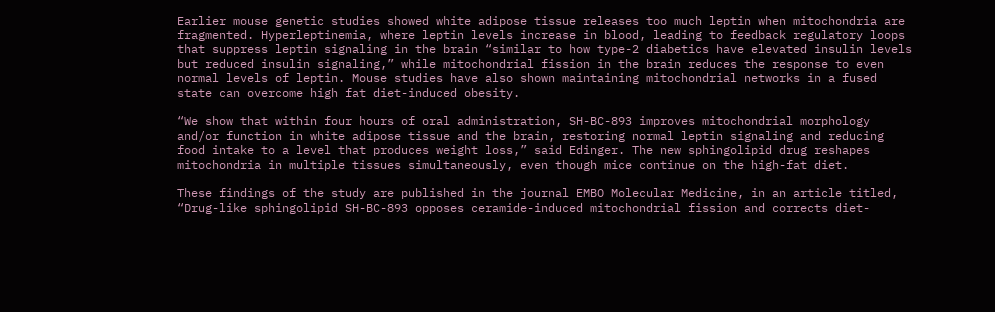Earlier mouse genetic studies showed white adipose tissue releases too much leptin when mitochondria are fragmented. Hyperleptinemia, where leptin levels increase in blood, leading to feedback regulatory loops that suppress leptin signaling in the brain “similar to how type-2 diabetics have elevated insulin levels but reduced insulin signaling,” while mitochondrial fission in the brain reduces the response to even normal levels of leptin. Mouse studies have also shown maintaining mitochondrial networks in a fused state can overcome high fat diet-induced obesity.

“We show that within four hours of oral administration, SH-BC-893 improves mitochondrial morphology and/or function in white adipose tissue and the brain, restoring normal leptin signaling and reducing food intake to a level that produces weight loss,” said Edinger. The new sphingolipid drug reshapes mitochondria in multiple tissues simultaneously, even though mice continue on the high-fat diet.

These findings of the study are published in the journal EMBO Molecular Medicine, in an article titled, “Drug-like sphingolipid SH-BC-893 opposes ceramide-induced mitochondrial fission and corrects diet-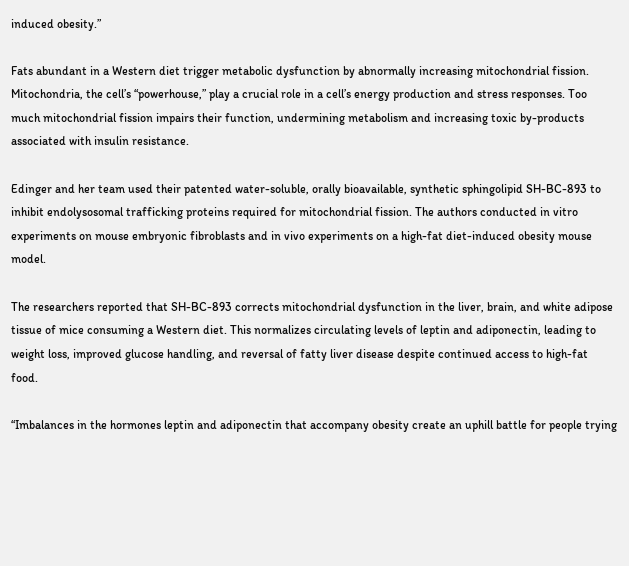induced obesity.”

Fats abundant in a Western diet trigger metabolic dysfunction by abnormally increasing mitochondrial fission. Mitochondria, the cell’s “powerhouse,” play a crucial role in a cell’s energy production and stress responses. Too much mitochondrial fission impairs their function, undermining metabolism and increasing toxic by-products associated with insulin resistance.

Edinger and her team used their patented water-soluble, orally bioavailable, synthetic sphingolipid SH-BC-893 to inhibit endolysosomal trafficking proteins required for mitochondrial fission. The authors conducted in vitro experiments on mouse embryonic fibroblasts and in vivo experiments on a high-fat diet-induced obesity mouse model.

The researchers reported that SH-BC-893 corrects mitochondrial dysfunction in the liver, brain, and white adipose tissue of mice consuming a Western diet. This normalizes circulating levels of leptin and adiponectin, leading to weight loss, improved glucose handling, and reversal of fatty liver disease despite continued access to high-fat food.

“Imbalances in the hormones leptin and adiponectin that accompany obesity create an uphill battle for people trying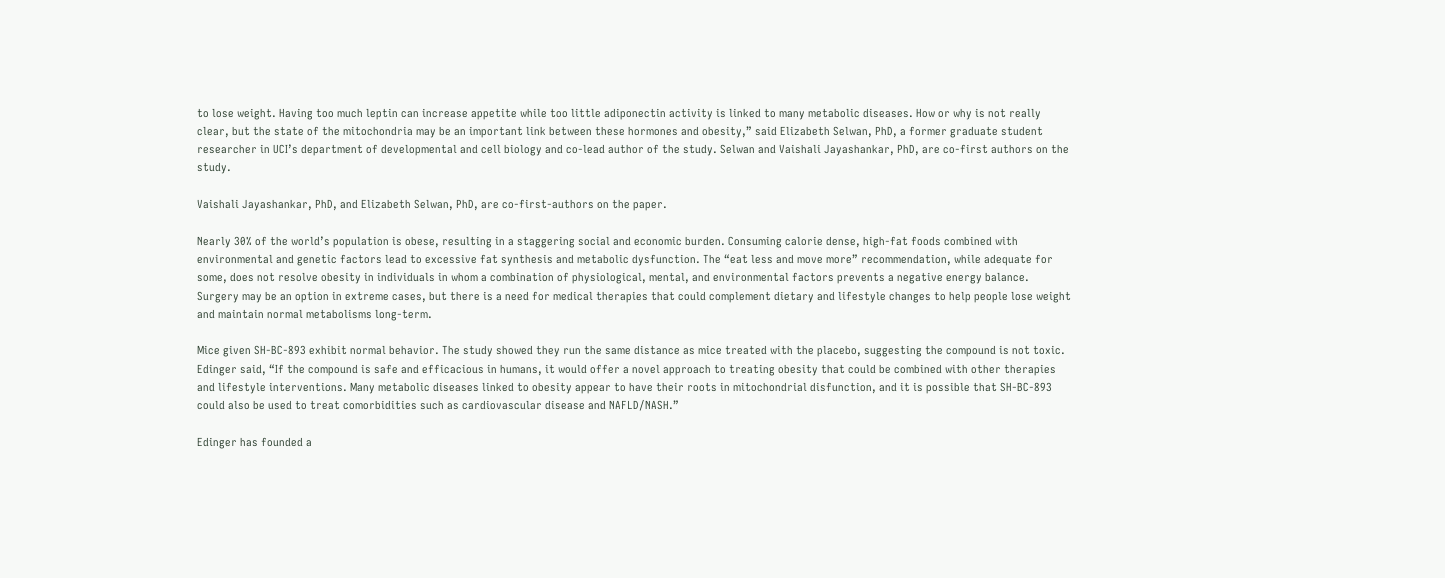to lose weight. Having too much leptin can increase appetite while too little adiponectin activity is linked to many metabolic diseases. How or why is not really clear, but the state of the mitochondria may be an important link between these hormones and obesity,” said Elizabeth Selwan, PhD, a former graduate student researcher in UCI’s department of developmental and cell biology and co-lead author of the study. Selwan and Vaishali Jayashankar, PhD, are co-first authors on the study.

Vaishali Jayashankar, PhD, and Elizabeth Selwan, PhD, are co-first-authors on the paper.

Nearly 30% of the world’s population is obese, resulting in a staggering social and economic burden. Consuming calorie dense, high-fat foods combined with environmental and genetic factors lead to excessive fat synthesis and metabolic dysfunction. The “eat less and move more” recommendation, while adequate for some, does not resolve obesity in individuals in whom a combination of physiological, mental, and environmental factors prevents a negative energy balance. Surgery may be an option in extreme cases, but there is a need for medical therapies that could complement dietary and lifestyle changes to help people lose weight and maintain normal metabolisms long-term.

Mice given SH-BC-893 exhibit normal behavior. The study showed they run the same distance as mice treated with the placebo, suggesting the compound is not toxic. Edinger said, “If the compound is safe and efficacious in humans, it would offer a novel approach to treating obesity that could be combined with other therapies and lifestyle interventions. Many metabolic diseases linked to obesity appear to have their roots in mitochondrial disfunction, and it is possible that SH-BC-893 could also be used to treat comorbidities such as cardiovascular disease and NAFLD/NASH.”

Edinger has founded a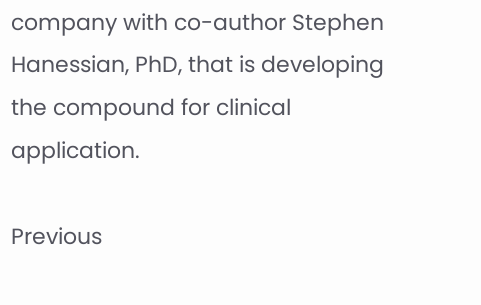company with co-author Stephen Hanessian, PhD, that is developing the compound for clinical application.

Previous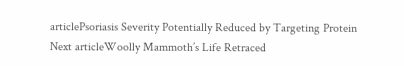articlePsoriasis Severity Potentially Reduced by Targeting Protein
Next articleWoolly Mammoth’s Life Retraced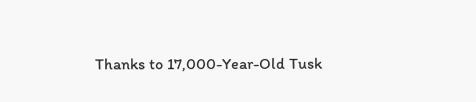Thanks to 17,000-Year-Old Tusk